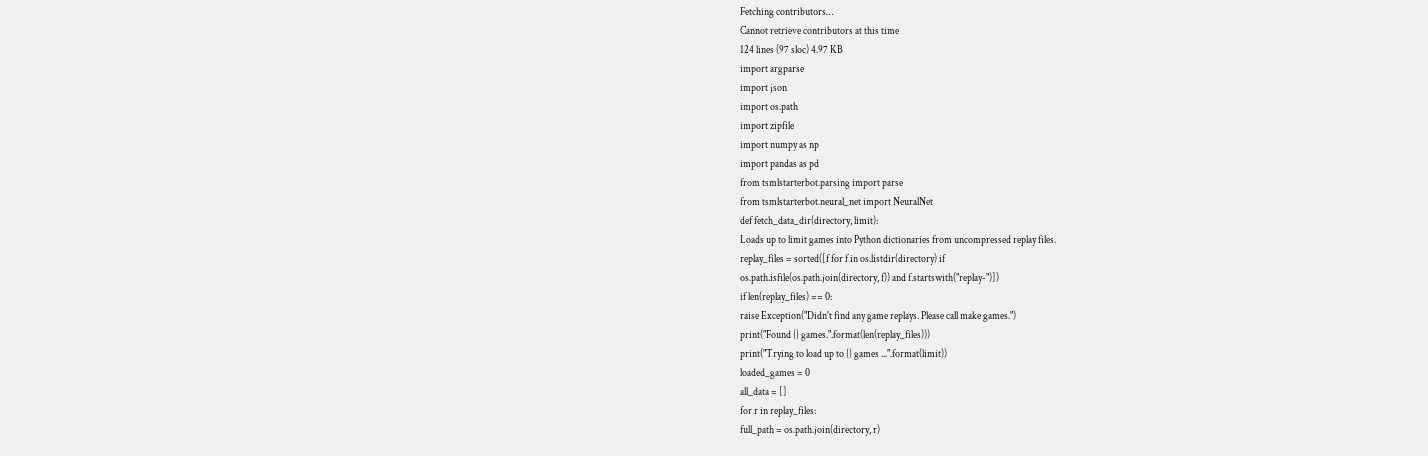Fetching contributors…
Cannot retrieve contributors at this time
124 lines (97 sloc) 4.97 KB
import argparse
import json
import os.path
import zipfile
import numpy as np
import pandas as pd
from tsmlstarterbot.parsing import parse
from tsmlstarterbot.neural_net import NeuralNet
def fetch_data_dir(directory, limit):
Loads up to limit games into Python dictionaries from uncompressed replay files.
replay_files = sorted([f for f in os.listdir(directory) if
os.path.isfile(os.path.join(directory, f)) and f.startswith("replay-")])
if len(replay_files) == 0:
raise Exception("Didn't find any game replays. Please call make games.")
print("Found {} games.".format(len(replay_files)))
print("Trying to load up to {} games ...".format(limit))
loaded_games = 0
all_data = []
for r in replay_files:
full_path = os.path.join(directory, r)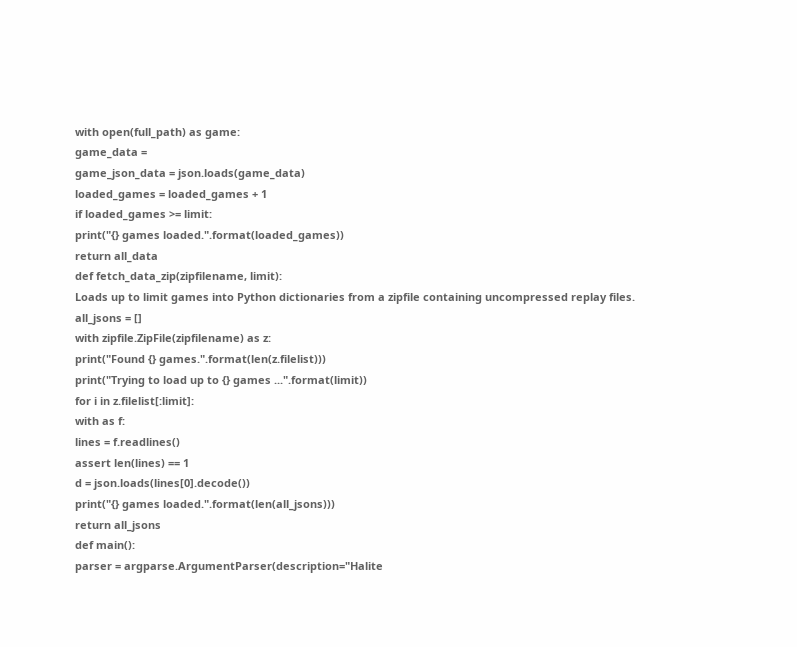with open(full_path) as game:
game_data =
game_json_data = json.loads(game_data)
loaded_games = loaded_games + 1
if loaded_games >= limit:
print("{} games loaded.".format(loaded_games))
return all_data
def fetch_data_zip(zipfilename, limit):
Loads up to limit games into Python dictionaries from a zipfile containing uncompressed replay files.
all_jsons = []
with zipfile.ZipFile(zipfilename) as z:
print("Found {} games.".format(len(z.filelist)))
print("Trying to load up to {} games ...".format(limit))
for i in z.filelist[:limit]:
with as f:
lines = f.readlines()
assert len(lines) == 1
d = json.loads(lines[0].decode())
print("{} games loaded.".format(len(all_jsons)))
return all_jsons
def main():
parser = argparse.ArgumentParser(description="Halite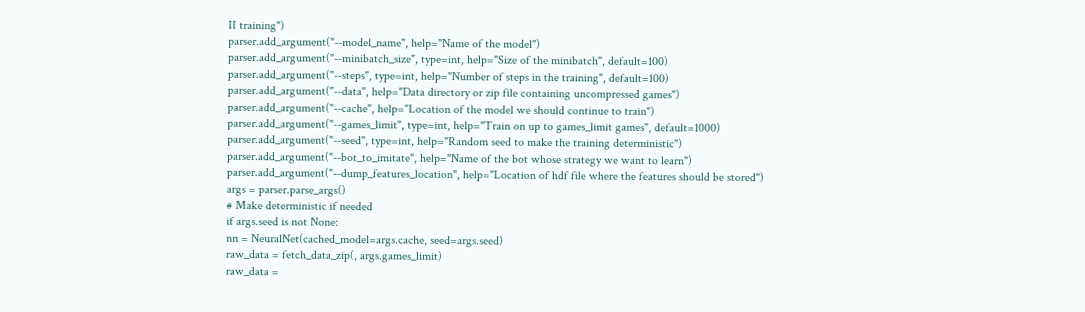II training")
parser.add_argument("--model_name", help="Name of the model")
parser.add_argument("--minibatch_size", type=int, help="Size of the minibatch", default=100)
parser.add_argument("--steps", type=int, help="Number of steps in the training", default=100)
parser.add_argument("--data", help="Data directory or zip file containing uncompressed games")
parser.add_argument("--cache", help="Location of the model we should continue to train")
parser.add_argument("--games_limit", type=int, help="Train on up to games_limit games", default=1000)
parser.add_argument("--seed", type=int, help="Random seed to make the training deterministic")
parser.add_argument("--bot_to_imitate", help="Name of the bot whose strategy we want to learn")
parser.add_argument("--dump_features_location", help="Location of hdf file where the features should be stored")
args = parser.parse_args()
# Make deterministic if needed
if args.seed is not None:
nn = NeuralNet(cached_model=args.cache, seed=args.seed)
raw_data = fetch_data_zip(, args.games_limit)
raw_data =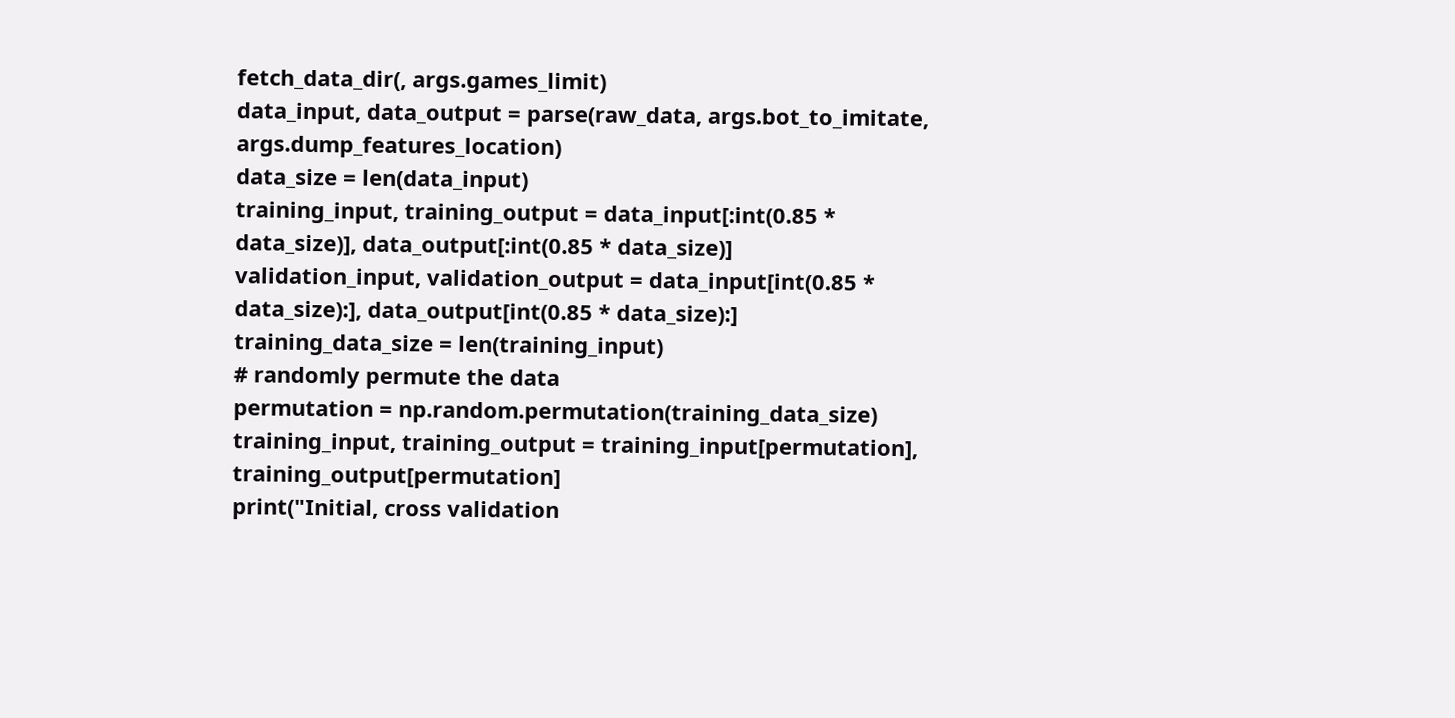fetch_data_dir(, args.games_limit)
data_input, data_output = parse(raw_data, args.bot_to_imitate, args.dump_features_location)
data_size = len(data_input)
training_input, training_output = data_input[:int(0.85 * data_size)], data_output[:int(0.85 * data_size)]
validation_input, validation_output = data_input[int(0.85 * data_size):], data_output[int(0.85 * data_size):]
training_data_size = len(training_input)
# randomly permute the data
permutation = np.random.permutation(training_data_size)
training_input, training_output = training_input[permutation], training_output[permutation]
print("Initial, cross validation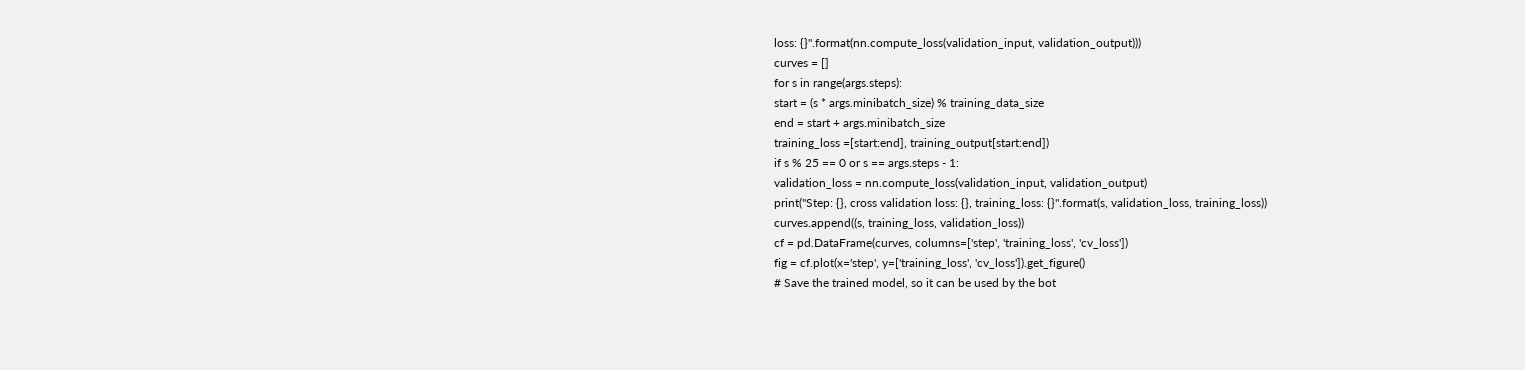loss: {}".format(nn.compute_loss(validation_input, validation_output)))
curves = []
for s in range(args.steps):
start = (s * args.minibatch_size) % training_data_size
end = start + args.minibatch_size
training_loss =[start:end], training_output[start:end])
if s % 25 == 0 or s == args.steps - 1:
validation_loss = nn.compute_loss(validation_input, validation_output)
print("Step: {}, cross validation loss: {}, training_loss: {}".format(s, validation_loss, training_loss))
curves.append((s, training_loss, validation_loss))
cf = pd.DataFrame(curves, columns=['step', 'training_loss', 'cv_loss'])
fig = cf.plot(x='step', y=['training_loss', 'cv_loss']).get_figure()
# Save the trained model, so it can be used by the bot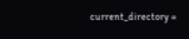current_directory =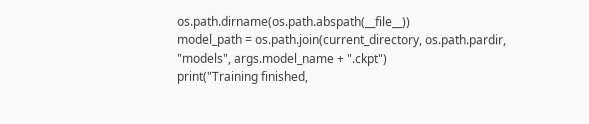os.path.dirname(os.path.abspath(__file__))
model_path = os.path.join(current_directory, os.path.pardir, "models", args.model_name + ".ckpt")
print("Training finished,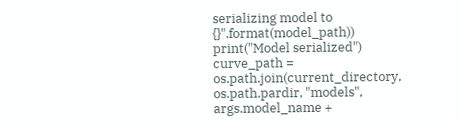serializing model to {}".format(model_path))
print("Model serialized")
curve_path = os.path.join(current_directory, os.path.pardir, "models", args.model_name +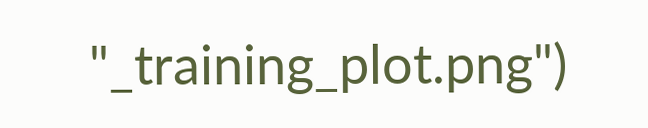"_training_plot.png")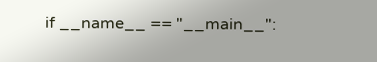if __name__ == "__main__":